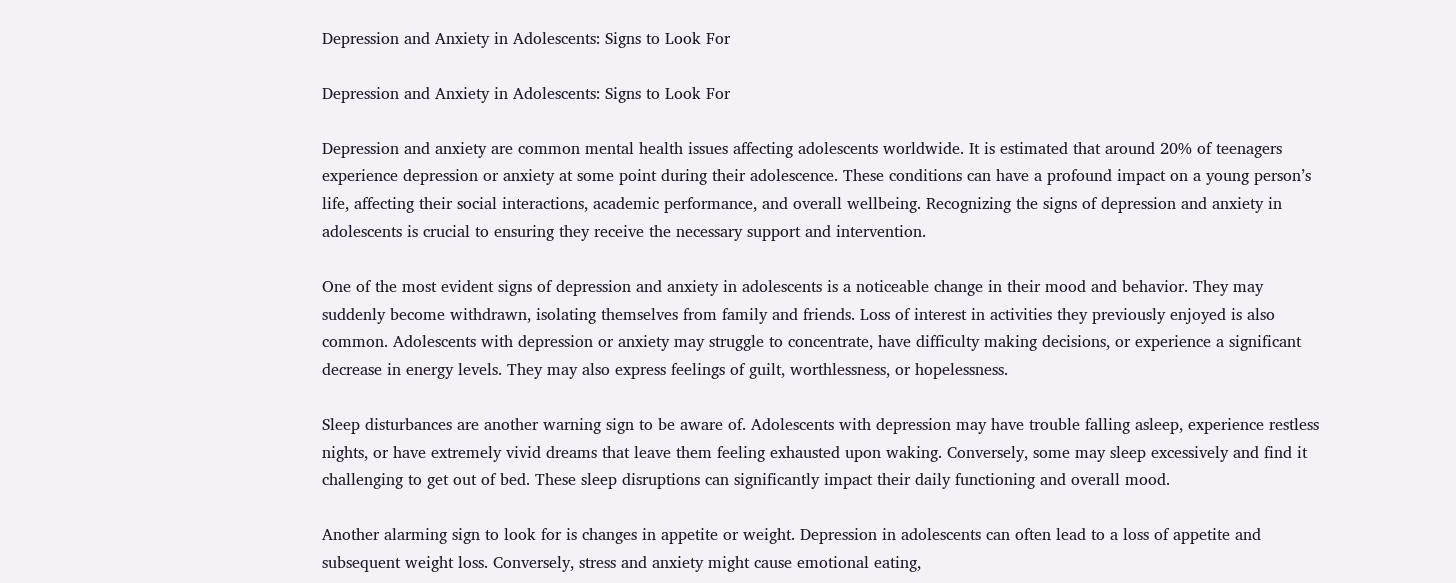Depression and Anxiety in Adolescents: Signs to Look For

Depression and Anxiety in Adolescents: Signs to Look For

Depression and anxiety are common mental health issues affecting adolescents worldwide. It is estimated that around 20% of teenagers experience depression or anxiety at some point during their adolescence. These conditions can have a profound impact on a young person’s life, affecting their social interactions, academic performance, and overall wellbeing. Recognizing the signs of depression and anxiety in adolescents is crucial to ensuring they receive the necessary support and intervention.

One of the most evident signs of depression and anxiety in adolescents is a noticeable change in their mood and behavior. They may suddenly become withdrawn, isolating themselves from family and friends. Loss of interest in activities they previously enjoyed is also common. Adolescents with depression or anxiety may struggle to concentrate, have difficulty making decisions, or experience a significant decrease in energy levels. They may also express feelings of guilt, worthlessness, or hopelessness.

Sleep disturbances are another warning sign to be aware of. Adolescents with depression may have trouble falling asleep, experience restless nights, or have extremely vivid dreams that leave them feeling exhausted upon waking. Conversely, some may sleep excessively and find it challenging to get out of bed. These sleep disruptions can significantly impact their daily functioning and overall mood.

Another alarming sign to look for is changes in appetite or weight. Depression in adolescents can often lead to a loss of appetite and subsequent weight loss. Conversely, stress and anxiety might cause emotional eating,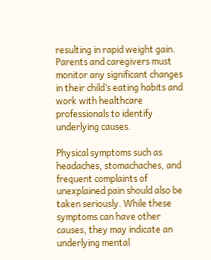resulting in rapid weight gain. Parents and caregivers must monitor any significant changes in their child’s eating habits and work with healthcare professionals to identify underlying causes.

Physical symptoms such as headaches, stomachaches, and frequent complaints of unexplained pain should also be taken seriously. While these symptoms can have other causes, they may indicate an underlying mental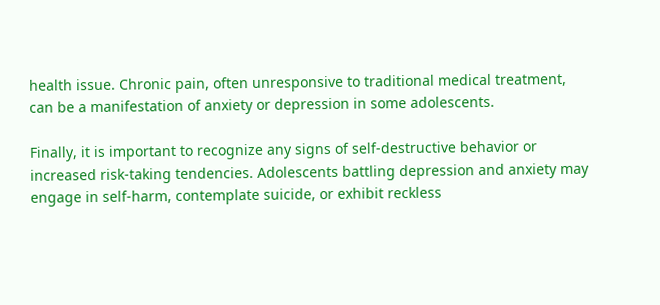health issue. Chronic pain, often unresponsive to traditional medical treatment, can be a manifestation of anxiety or depression in some adolescents.

Finally, it is important to recognize any signs of self-destructive behavior or increased risk-taking tendencies. Adolescents battling depression and anxiety may engage in self-harm, contemplate suicide, or exhibit reckless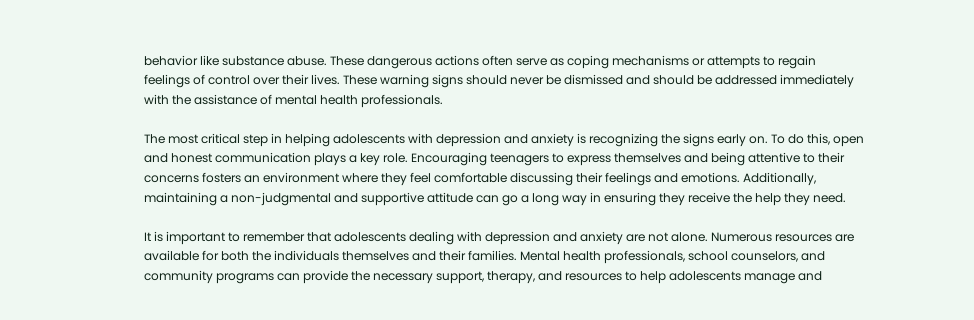behavior like substance abuse. These dangerous actions often serve as coping mechanisms or attempts to regain feelings of control over their lives. These warning signs should never be dismissed and should be addressed immediately with the assistance of mental health professionals.

The most critical step in helping adolescents with depression and anxiety is recognizing the signs early on. To do this, open and honest communication plays a key role. Encouraging teenagers to express themselves and being attentive to their concerns fosters an environment where they feel comfortable discussing their feelings and emotions. Additionally, maintaining a non-judgmental and supportive attitude can go a long way in ensuring they receive the help they need.

It is important to remember that adolescents dealing with depression and anxiety are not alone. Numerous resources are available for both the individuals themselves and their families. Mental health professionals, school counselors, and community programs can provide the necessary support, therapy, and resources to help adolescents manage and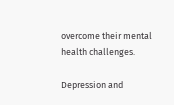overcome their mental health challenges.

Depression and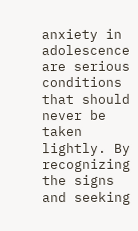anxiety in adolescence are serious conditions that should never be taken lightly. By recognizing the signs and seeking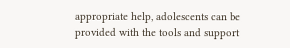appropriate help, adolescents can be provided with the tools and support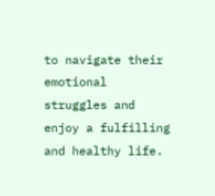to navigate their emotional struggles and enjoy a fulfilling and healthy life.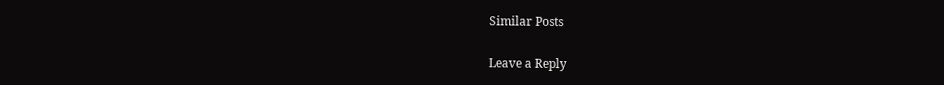Similar Posts

Leave a Reply